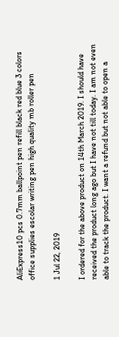AliExpress10 pcs 0.7mm ballpoint pen refill black red blue 3 colors office supplies escolar writing pen high quality mb roller pen

1 Jul 22, 2019

I ordered for the above product on 14th March 2019. I should have received the product long ago but I have not till today. I am not even able to track the product. I want a refund but not able to open a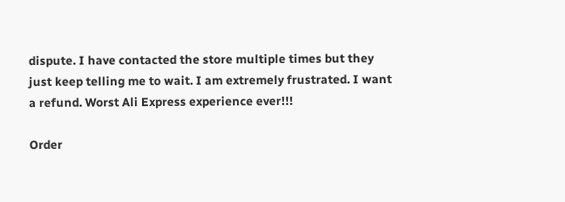dispute. I have contacted the store multiple times but they just keep telling me to wait. I am extremely frustrated. I want a refund. Worst Ali Express experience ever!!!

Order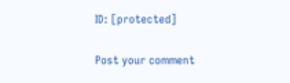ID: [protected]

Post your comment